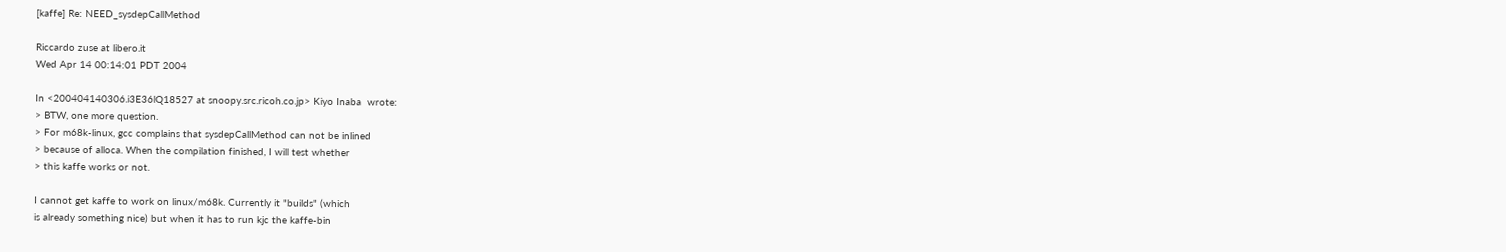[kaffe] Re: NEED_sysdepCallMethod

Riccardo zuse at libero.it
Wed Apr 14 00:14:01 PDT 2004

In <200404140306.i3E36lQ18527 at snoopy.src.ricoh.co.jp> Kiyo Inaba  wrote:
> BTW, one more question.
> For m68k-linux, gcc complains that sysdepCallMethod can not be inlined
> because of alloca. When the compilation finished, I will test whether
> this kaffe works or not.

I cannot get kaffe to work on linux/m68k. Currently it "builds" (which
is already something nice) but when it has to run kjc the kaffe-bin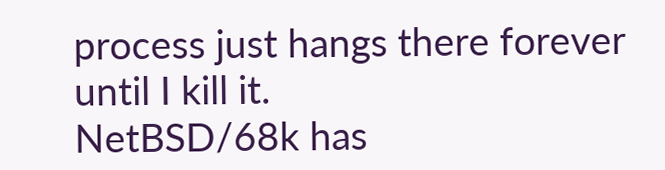process just hangs there forever until I kill it.
NetBSD/68k has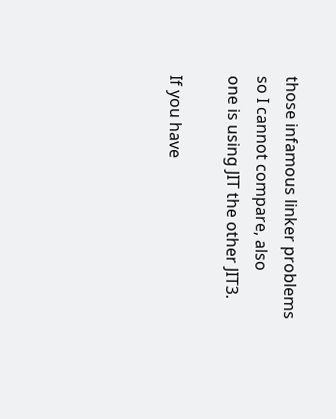those infamous linker problems so I cannot compare, also
one is using JIT the other JIT3.

If you have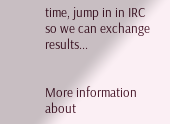time, jump in in IRC so we can exchange results...


More information about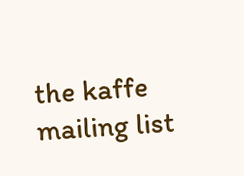the kaffe mailing list